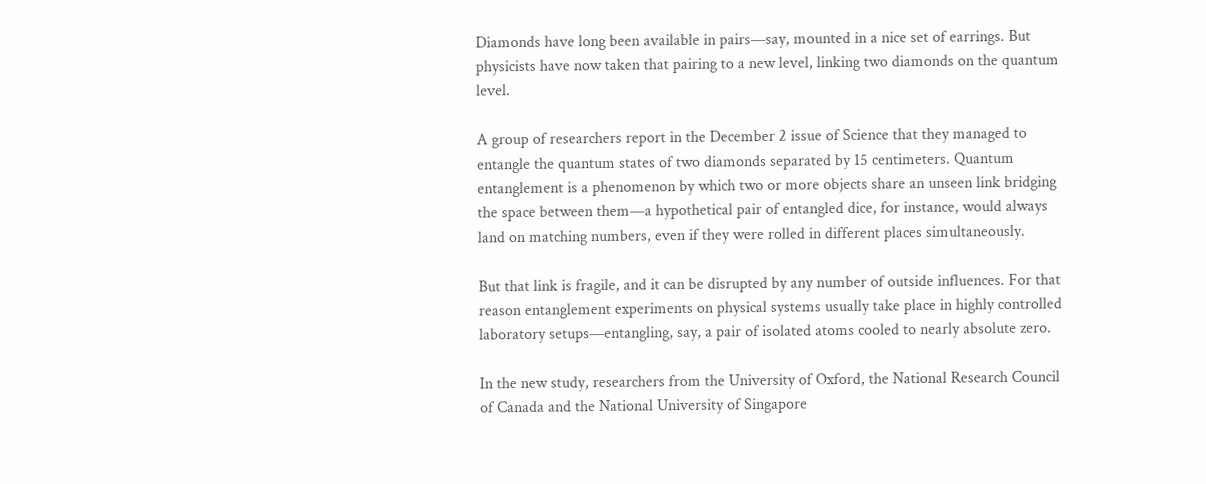Diamonds have long been available in pairs—say, mounted in a nice set of earrings. But physicists have now taken that pairing to a new level, linking two diamonds on the quantum level.

A group of researchers report in the December 2 issue of Science that they managed to entangle the quantum states of two diamonds separated by 15 centimeters. Quantum entanglement is a phenomenon by which two or more objects share an unseen link bridging the space between them—a hypothetical pair of entangled dice, for instance, would always land on matching numbers, even if they were rolled in different places simultaneously.

But that link is fragile, and it can be disrupted by any number of outside influences. For that reason entanglement experiments on physical systems usually take place in highly controlled laboratory setups—entangling, say, a pair of isolated atoms cooled to nearly absolute zero.

In the new study, researchers from the University of Oxford, the National Research Council of Canada and the National University of Singapore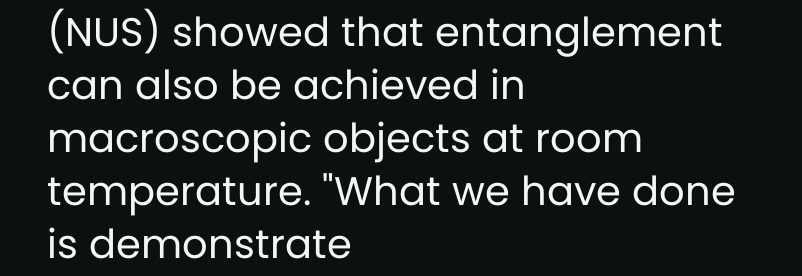(NUS) showed that entanglement can also be achieved in macroscopic objects at room temperature. "What we have done is demonstrate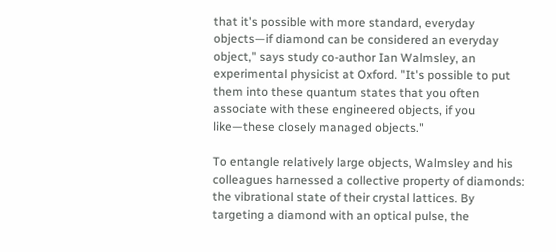that it's possible with more standard, everyday objects—if diamond can be considered an everyday object," says study co-author Ian Walmsley, an experimental physicist at Oxford. "It's possible to put them into these quantum states that you often associate with these engineered objects, if you like—these closely managed objects."

To entangle relatively large objects, Walmsley and his colleagues harnessed a collective property of diamonds: the vibrational state of their crystal lattices. By targeting a diamond with an optical pulse, the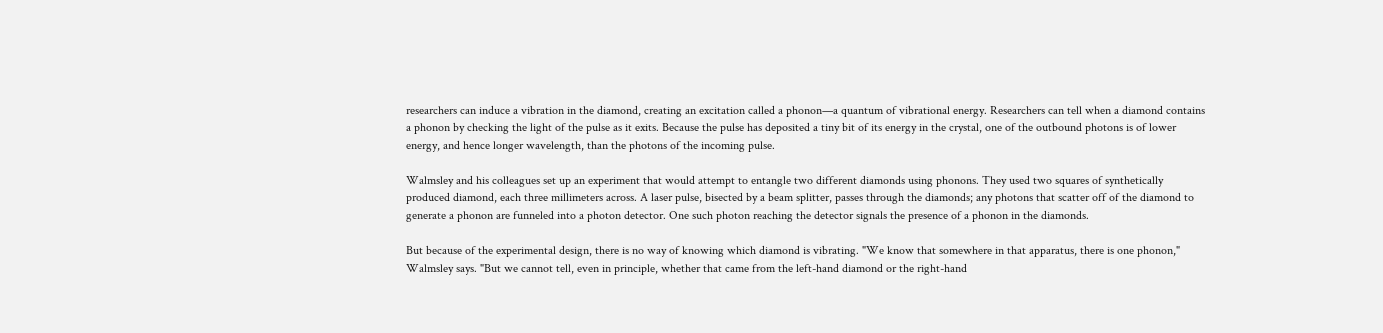researchers can induce a vibration in the diamond, creating an excitation called a phonon—a quantum of vibrational energy. Researchers can tell when a diamond contains a phonon by checking the light of the pulse as it exits. Because the pulse has deposited a tiny bit of its energy in the crystal, one of the outbound photons is of lower energy, and hence longer wavelength, than the photons of the incoming pulse.

Walmsley and his colleagues set up an experiment that would attempt to entangle two different diamonds using phonons. They used two squares of synthetically produced diamond, each three millimeters across. A laser pulse, bisected by a beam splitter, passes through the diamonds; any photons that scatter off of the diamond to generate a phonon are funneled into a photon detector. One such photon reaching the detector signals the presence of a phonon in the diamonds.

But because of the experimental design, there is no way of knowing which diamond is vibrating. "We know that somewhere in that apparatus, there is one phonon," Walmsley says. "But we cannot tell, even in principle, whether that came from the left-hand diamond or the right-hand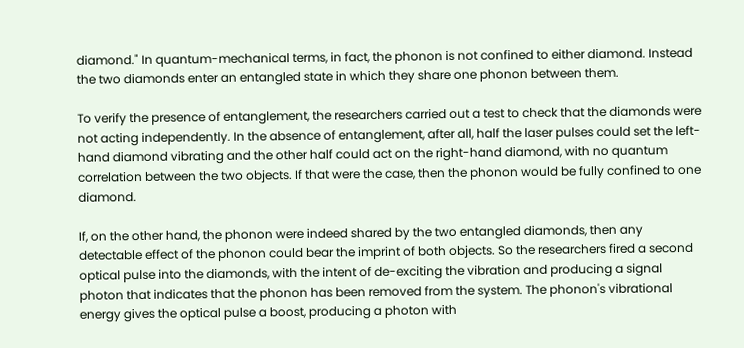diamond." In quantum-mechanical terms, in fact, the phonon is not confined to either diamond. Instead the two diamonds enter an entangled state in which they share one phonon between them.

To verify the presence of entanglement, the researchers carried out a test to check that the diamonds were not acting independently. In the absence of entanglement, after all, half the laser pulses could set the left-hand diamond vibrating and the other half could act on the right-hand diamond, with no quantum correlation between the two objects. If that were the case, then the phonon would be fully confined to one diamond.

If, on the other hand, the phonon were indeed shared by the two entangled diamonds, then any detectable effect of the phonon could bear the imprint of both objects. So the researchers fired a second optical pulse into the diamonds, with the intent of de-exciting the vibration and producing a signal photon that indicates that the phonon has been removed from the system. The phonon's vibrational energy gives the optical pulse a boost, producing a photon with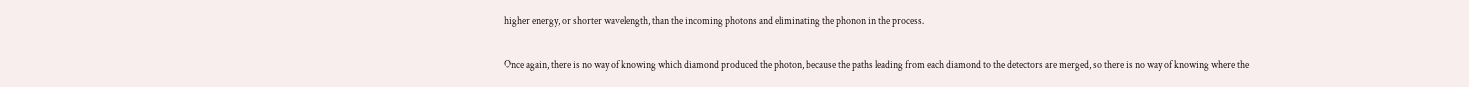higher energy, or shorter wavelength, than the incoming photons and eliminating the phonon in the process.

Once again, there is no way of knowing which diamond produced the photon, because the paths leading from each diamond to the detectors are merged, so there is no way of knowing where the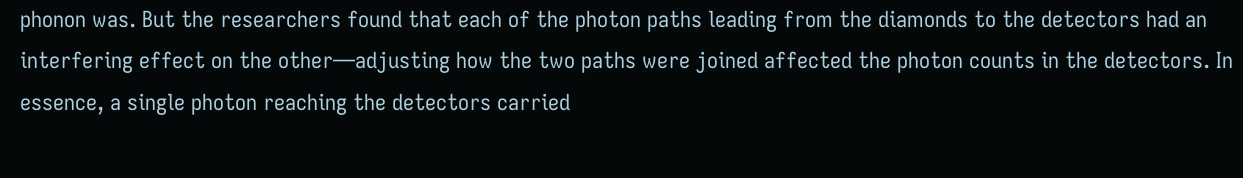phonon was. But the researchers found that each of the photon paths leading from the diamonds to the detectors had an interfering effect on the other—adjusting how the two paths were joined affected the photon counts in the detectors. In essence, a single photon reaching the detectors carried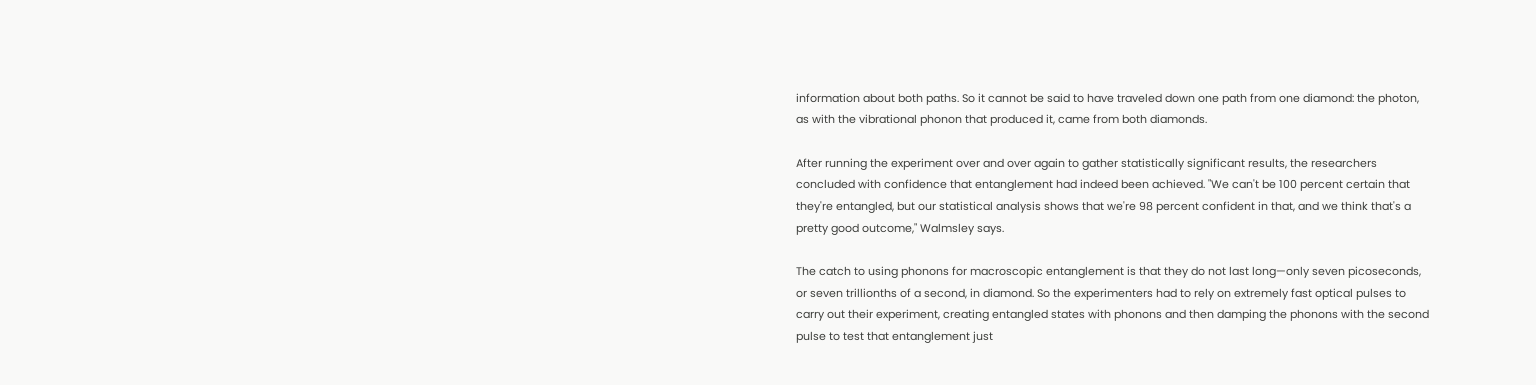information about both paths. So it cannot be said to have traveled down one path from one diamond: the photon, as with the vibrational phonon that produced it, came from both diamonds.

After running the experiment over and over again to gather statistically significant results, the researchers concluded with confidence that entanglement had indeed been achieved. "We can't be 100 percent certain that they're entangled, but our statistical analysis shows that we're 98 percent confident in that, and we think that's a pretty good outcome," Walmsley says.

The catch to using phonons for macroscopic entanglement is that they do not last long—only seven picoseconds, or seven trillionths of a second, in diamond. So the experimenters had to rely on extremely fast optical pulses to carry out their experiment, creating entangled states with phonons and then damping the phonons with the second pulse to test that entanglement just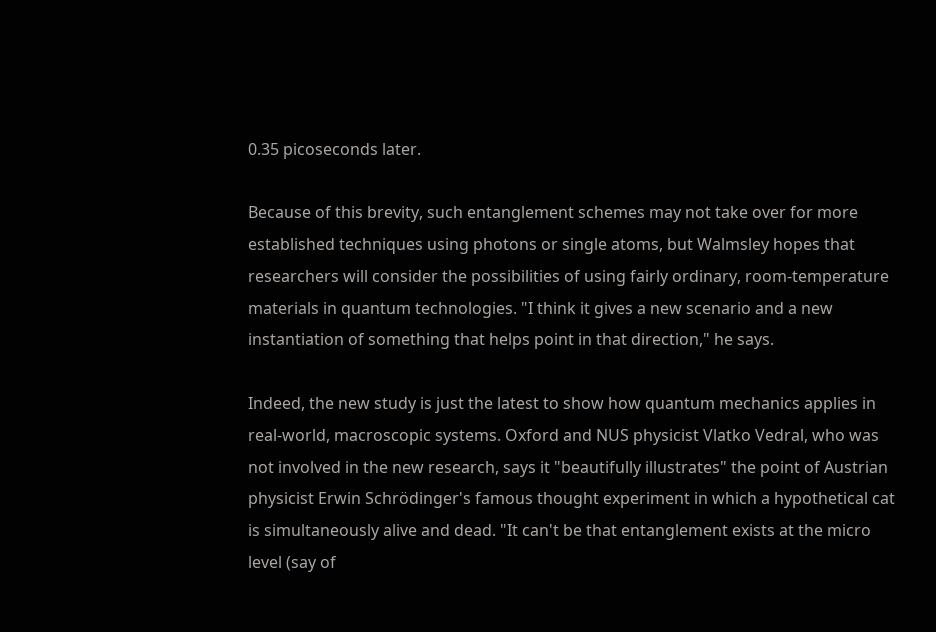0.35 picoseconds later.

Because of this brevity, such entanglement schemes may not take over for more established techniques using photons or single atoms, but Walmsley hopes that researchers will consider the possibilities of using fairly ordinary, room-temperature materials in quantum technologies. "I think it gives a new scenario and a new instantiation of something that helps point in that direction," he says.

Indeed, the new study is just the latest to show how quantum mechanics applies in real-world, macroscopic systems. Oxford and NUS physicist Vlatko Vedral, who was not involved in the new research, says it "beautifully illustrates" the point of Austrian physicist Erwin Schrödinger's famous thought experiment in which a hypothetical cat is simultaneously alive and dead. "It can't be that entanglement exists at the micro level (say of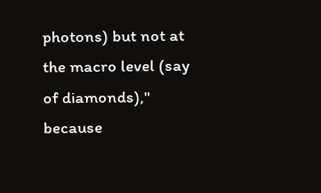photons) but not at the macro level (say of diamonds)," because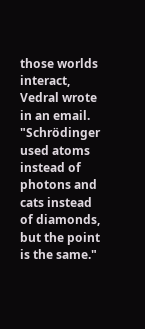those worlds interact, Vedral wrote in an email. "Schrödinger used atoms instead of photons and cats instead of diamonds, but the point is the same."